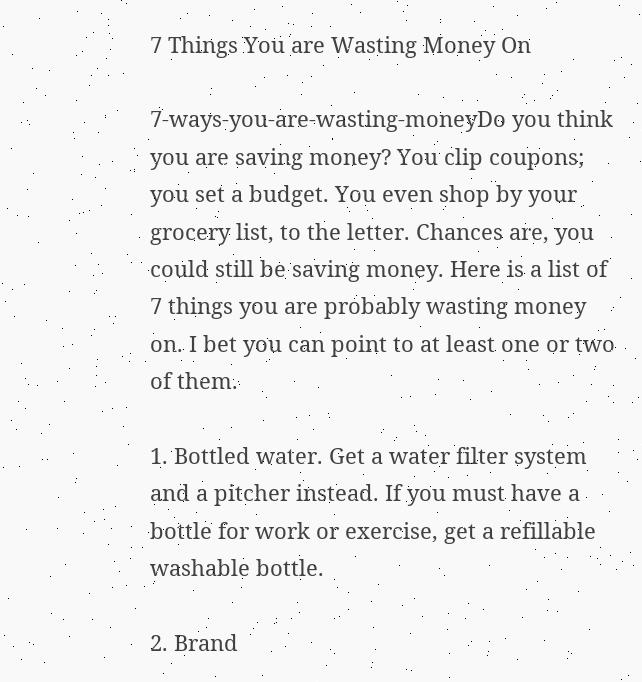7 Things You are Wasting Money On

7-ways-you-are-wasting-moneyDo you think you are saving money? You clip coupons; you set a budget. You even shop by your grocery list, to the letter. Chances are, you could still be saving money. Here is a list of 7 things you are probably wasting money on. I bet you can point to at least one or two of them.

1. Bottled water. Get a water filter system and a pitcher instead. If you must have a bottle for work or exercise, get a refillable washable bottle.

2. Brand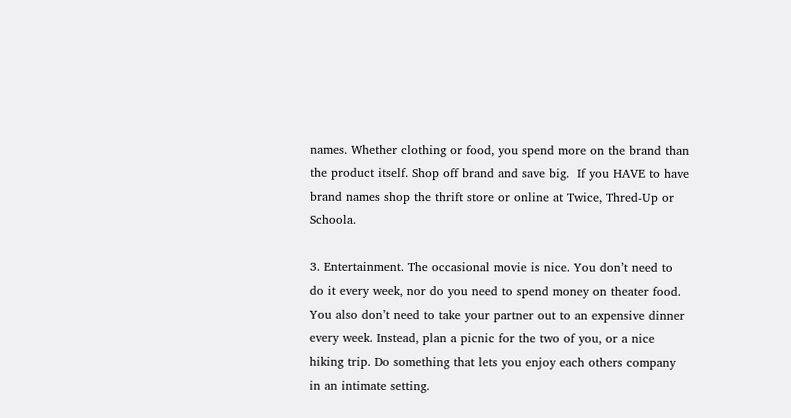names. Whether clothing or food, you spend more on the brand than the product itself. Shop off brand and save big.  If you HAVE to have brand names shop the thrift store or online at Twice, Thred-Up or Schoola.

3. Entertainment. The occasional movie is nice. You don’t need to do it every week, nor do you need to spend money on theater food. You also don’t need to take your partner out to an expensive dinner every week. Instead, plan a picnic for the two of you, or a nice hiking trip. Do something that lets you enjoy each others company in an intimate setting.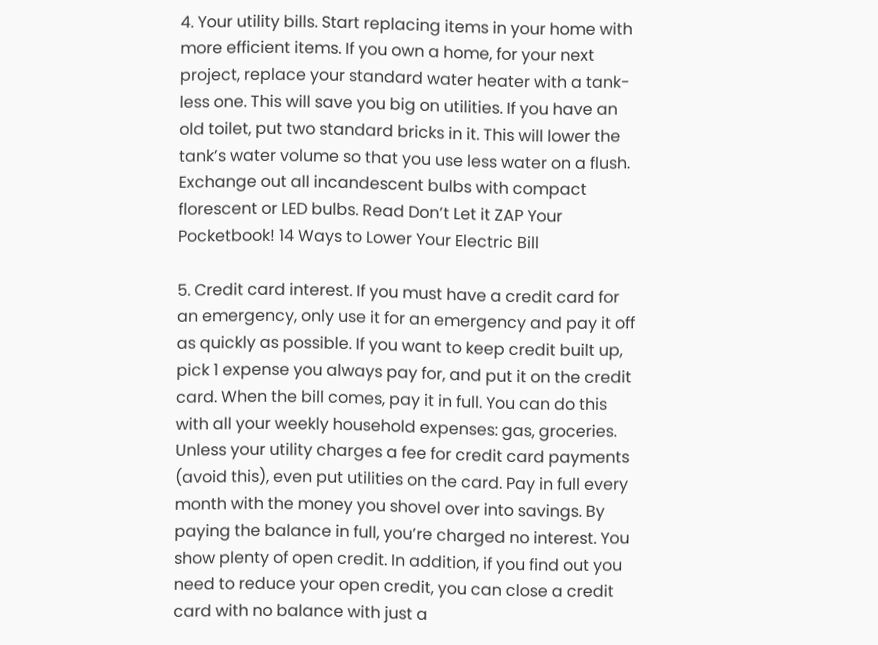4. Your utility bills. Start replacing items in your home with more efficient items. If you own a home, for your next project, replace your standard water heater with a tank-less one. This will save you big on utilities. If you have an old toilet, put two standard bricks in it. This will lower the tank’s water volume so that you use less water on a flush. Exchange out all incandescent bulbs with compact florescent or LED bulbs. Read Don’t Let it ZAP Your Pocketbook! 14 Ways to Lower Your Electric Bill

5. Credit card interest. If you must have a credit card for an emergency, only use it for an emergency and pay it off as quickly as possible. If you want to keep credit built up, pick 1 expense you always pay for, and put it on the credit card. When the bill comes, pay it in full. You can do this with all your weekly household expenses: gas, groceries. Unless your utility charges a fee for credit card payments (avoid this), even put utilities on the card. Pay in full every month with the money you shovel over into savings. By paying the balance in full, you’re charged no interest. You show plenty of open credit. In addition, if you find out you need to reduce your open credit, you can close a credit card with no balance with just a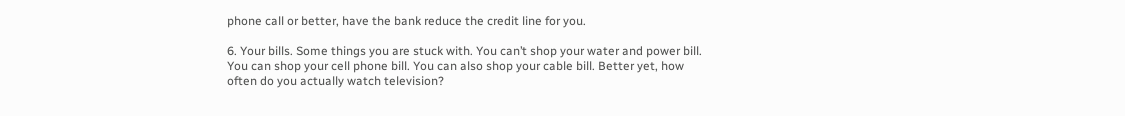phone call or better, have the bank reduce the credit line for you.

6. Your bills. Some things you are stuck with. You can’t shop your water and power bill. You can shop your cell phone bill. You can also shop your cable bill. Better yet, how often do you actually watch television?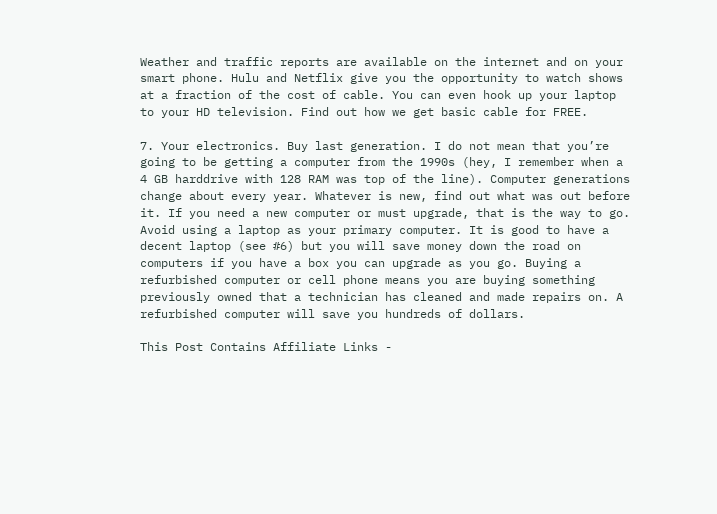Weather and traffic reports are available on the internet and on your smart phone. Hulu and Netflix give you the opportunity to watch shows at a fraction of the cost of cable. You can even hook up your laptop to your HD television. Find out how we get basic cable for FREE.

7. Your electronics. Buy last generation. I do not mean that you’re going to be getting a computer from the 1990s (hey, I remember when a 4 GB harddrive with 128 RAM was top of the line). Computer generations change about every year. Whatever is new, find out what was out before it. If you need a new computer or must upgrade, that is the way to go. Avoid using a laptop as your primary computer. It is good to have a decent laptop (see #6) but you will save money down the road on computers if you have a box you can upgrade as you go. Buying a refurbished computer or cell phone means you are buying something previously owned that a technician has cleaned and made repairs on. A refurbished computer will save you hundreds of dollars.

This Post Contains Affiliate Links -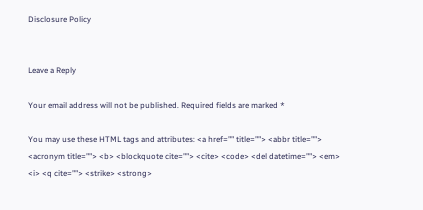Disclosure Policy


Leave a Reply

Your email address will not be published. Required fields are marked *

You may use these HTML tags and attributes: <a href="" title=""> <abbr title=""> <acronym title=""> <b> <blockquote cite=""> <cite> <code> <del datetime=""> <em> <i> <q cite=""> <strike> <strong>